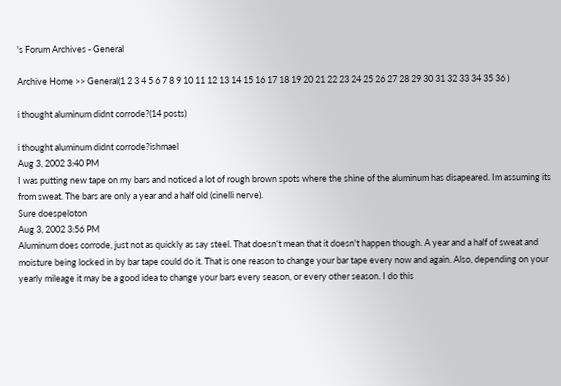's Forum Archives - General

Archive Home >> General(1 2 3 4 5 6 7 8 9 10 11 12 13 14 15 16 17 18 19 20 21 22 23 24 25 26 27 28 29 30 31 32 33 34 35 36 )

i thought aluminum didnt corrode?(14 posts)

i thought aluminum didnt corrode?ishmael
Aug 3, 2002 3:40 PM
I was putting new tape on my bars and noticed a lot of rough brown spots where the shine of the aluminum has disapeared. Im assuming its from sweat. The bars are only a year and a half old (cinelli nerve).
Sure doespeloton
Aug 3, 2002 3:56 PM
Aluminum does corrode, just not as quickly as say steel. That doesn't mean that it doesn't happen though. A year and a half of sweat and moisture being locked in by bar tape could do it. That is one reason to change your bar tape every now and again. Also, depending on your yearly mileage it may be a good idea to change your bars every season, or every other season. I do this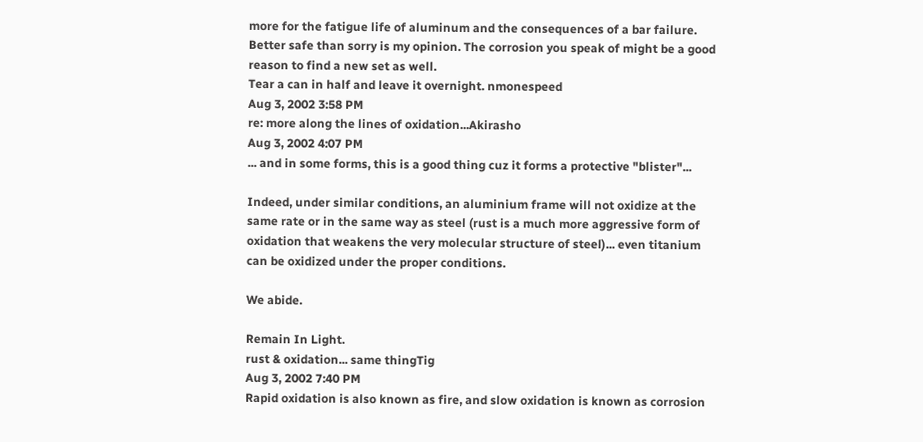more for the fatigue life of aluminum and the consequences of a bar failure. Better safe than sorry is my opinion. The corrosion you speak of might be a good reason to find a new set as well.
Tear a can in half and leave it overnight. nmonespeed
Aug 3, 2002 3:58 PM
re: more along the lines of oxidation...Akirasho
Aug 3, 2002 4:07 PM
... and in some forms, this is a good thing cuz it forms a protective "blister"...

Indeed, under similar conditions, an aluminium frame will not oxidize at the same rate or in the same way as steel (rust is a much more aggressive form of oxidation that weakens the very molecular structure of steel)... even titanium can be oxidized under the proper conditions.

We abide.

Remain In Light.
rust & oxidation... same thingTig
Aug 3, 2002 7:40 PM
Rapid oxidation is also known as fire, and slow oxidation is known as corrosion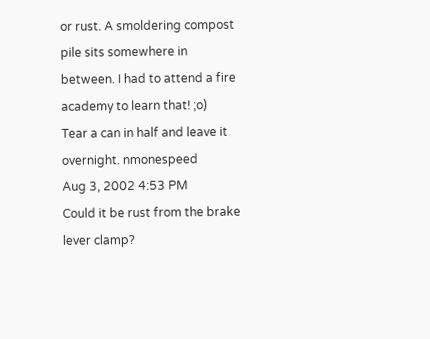or rust. A smoldering compost pile sits somewhere in between. I had to attend a fire academy to learn that! ;o)
Tear a can in half and leave it overnight. nmonespeed
Aug 3, 2002 4:53 PM
Could it be rust from the brake lever clamp?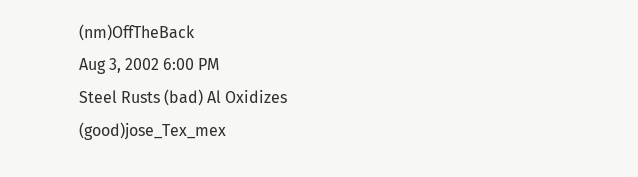(nm)OffTheBack
Aug 3, 2002 6:00 PM
Steel Rusts (bad) Al Oxidizes (good)jose_Tex_mex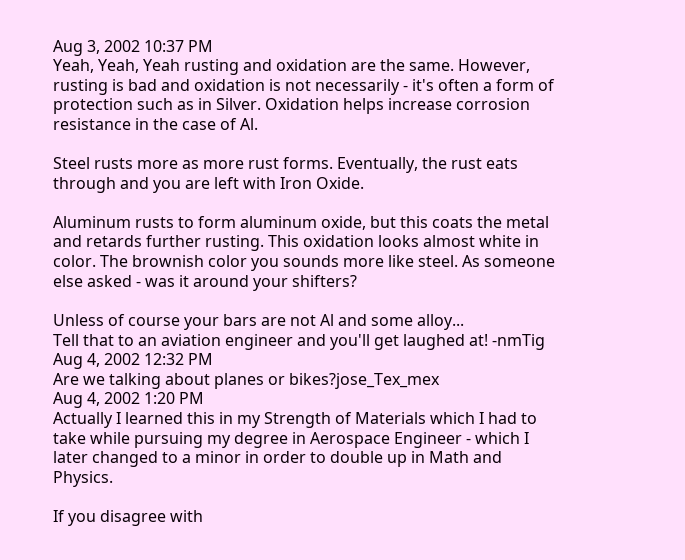Aug 3, 2002 10:37 PM
Yeah, Yeah, Yeah rusting and oxidation are the same. However, rusting is bad and oxidation is not necessarily - it's often a form of protection such as in Silver. Oxidation helps increase corrosion resistance in the case of Al.

Steel rusts more as more rust forms. Eventually, the rust eats through and you are left with Iron Oxide.

Aluminum rusts to form aluminum oxide, but this coats the metal and retards further rusting. This oxidation looks almost white in color. The brownish color you sounds more like steel. As someone else asked - was it around your shifters?

Unless of course your bars are not Al and some alloy...
Tell that to an aviation engineer and you'll get laughed at! -nmTig
Aug 4, 2002 12:32 PM
Are we talking about planes or bikes?jose_Tex_mex
Aug 4, 2002 1:20 PM
Actually I learned this in my Strength of Materials which I had to take while pursuing my degree in Aerospace Engineer - which I later changed to a minor in order to double up in Math and Physics.

If you disagree with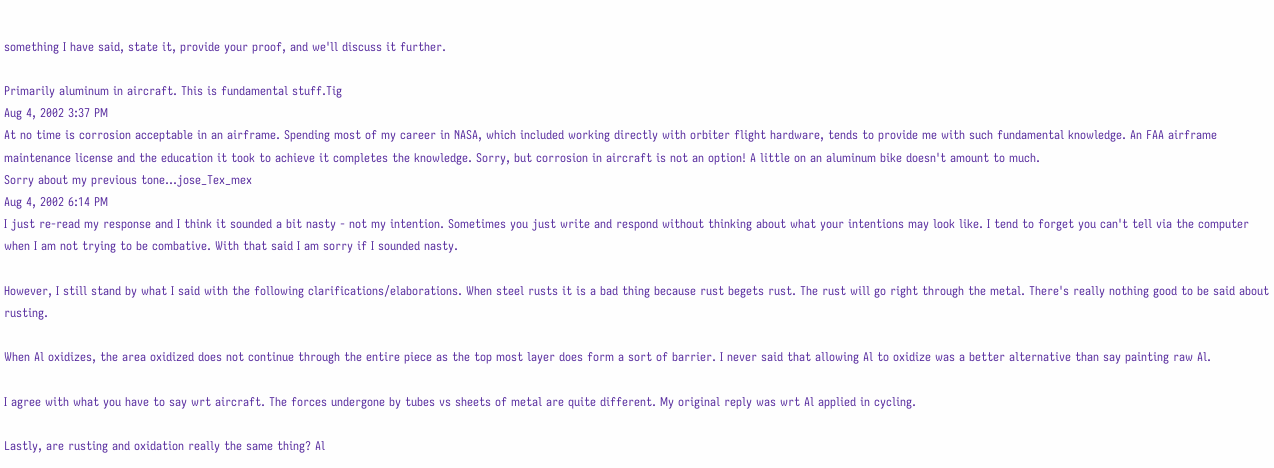something I have said, state it, provide your proof, and we'll discuss it further.

Primarily aluminum in aircraft. This is fundamental stuff.Tig
Aug 4, 2002 3:37 PM
At no time is corrosion acceptable in an airframe. Spending most of my career in NASA, which included working directly with orbiter flight hardware, tends to provide me with such fundamental knowledge. An FAA airframe maintenance license and the education it took to achieve it completes the knowledge. Sorry, but corrosion in aircraft is not an option! A little on an aluminum bike doesn't amount to much.
Sorry about my previous tone...jose_Tex_mex
Aug 4, 2002 6:14 PM
I just re-read my response and I think it sounded a bit nasty - not my intention. Sometimes you just write and respond without thinking about what your intentions may look like. I tend to forget you can't tell via the computer when I am not trying to be combative. With that said I am sorry if I sounded nasty.

However, I still stand by what I said with the following clarifications/elaborations. When steel rusts it is a bad thing because rust begets rust. The rust will go right through the metal. There's really nothing good to be said about rusting.

When Al oxidizes, the area oxidized does not continue through the entire piece as the top most layer does form a sort of barrier. I never said that allowing Al to oxidize was a better alternative than say painting raw Al.

I agree with what you have to say wrt aircraft. The forces undergone by tubes vs sheets of metal are quite different. My original reply was wrt Al applied in cycling.

Lastly, are rusting and oxidation really the same thing? Al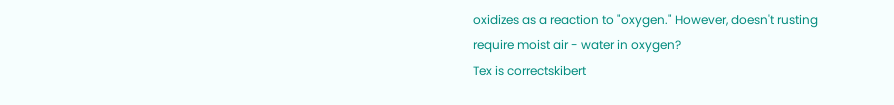oxidizes as a reaction to "oxygen." However, doesn't rusting require moist air - water in oxygen?
Tex is correctskibert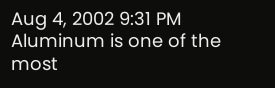Aug 4, 2002 9:31 PM
Aluminum is one of the most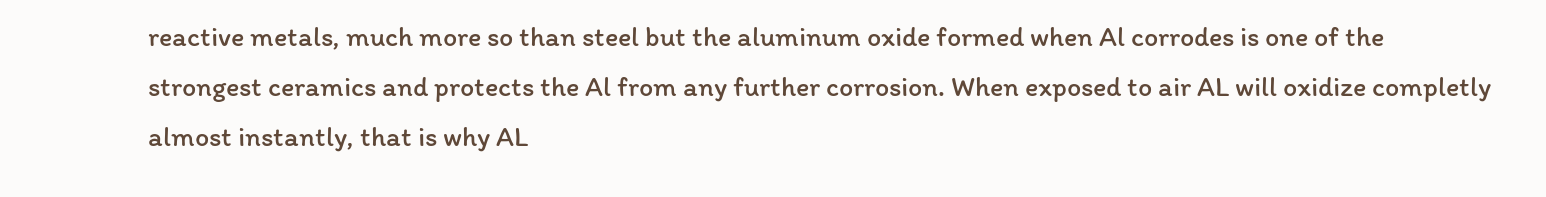reactive metals, much more so than steel but the aluminum oxide formed when Al corrodes is one of the strongest ceramics and protects the Al from any further corrosion. When exposed to air AL will oxidize completly almost instantly, that is why AL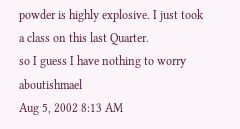powder is highly explosive. I just took a class on this last Quarter.
so I guess I have nothing to worry aboutishmael
Aug 5, 2002 8:13 AM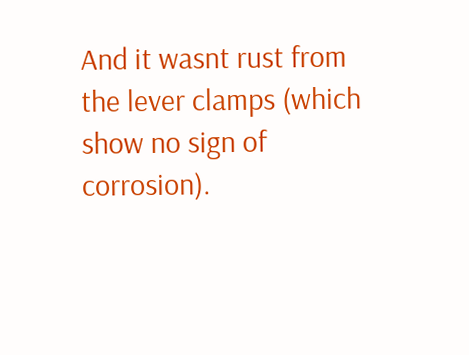And it wasnt rust from the lever clamps (which show no sign of corrosion).